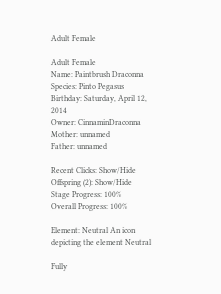Adult Female

Adult Female
Name: Paintbrush Draconna
Species: Pinto Pegasus
Birthday: Saturday, April 12, 2014
Owner: CinnaminDraconna
Mother: unnamed
Father: unnamed

Recent Clicks: Show/Hide
Offspring (2): Show/Hide
Stage Progress: 100%
Overall Progress: 100%

Element: Neutral An icon depicting the element Neutral

Fully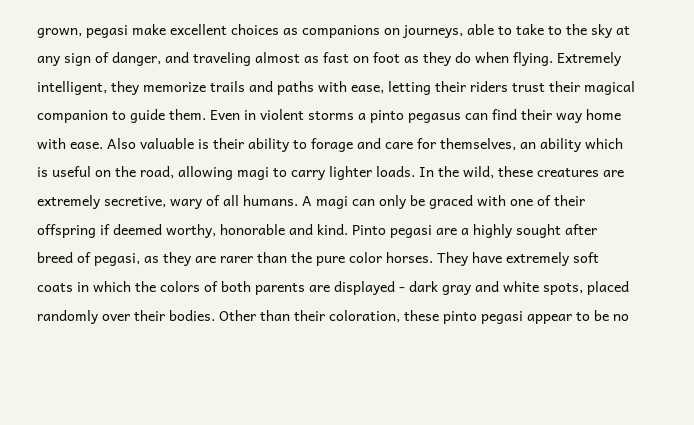grown, pegasi make excellent choices as companions on journeys, able to take to the sky at any sign of danger, and traveling almost as fast on foot as they do when flying. Extremely intelligent, they memorize trails and paths with ease, letting their riders trust their magical companion to guide them. Even in violent storms a pinto pegasus can find their way home with ease. Also valuable is their ability to forage and care for themselves, an ability which is useful on the road, allowing magi to carry lighter loads. In the wild, these creatures are extremely secretive, wary of all humans. A magi can only be graced with one of their offspring if deemed worthy, honorable and kind. Pinto pegasi are a highly sought after breed of pegasi, as they are rarer than the pure color horses. They have extremely soft coats in which the colors of both parents are displayed - dark gray and white spots, placed randomly over their bodies. Other than their coloration, these pinto pegasi appear to be no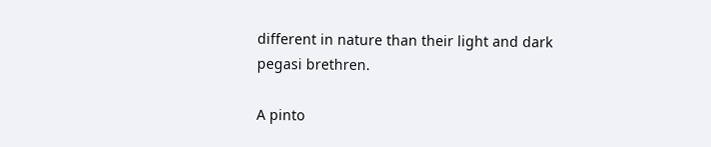different in nature than their light and dark pegasi brethren.

A pinto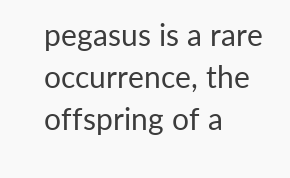pegasus is a rare occurrence, the offspring of a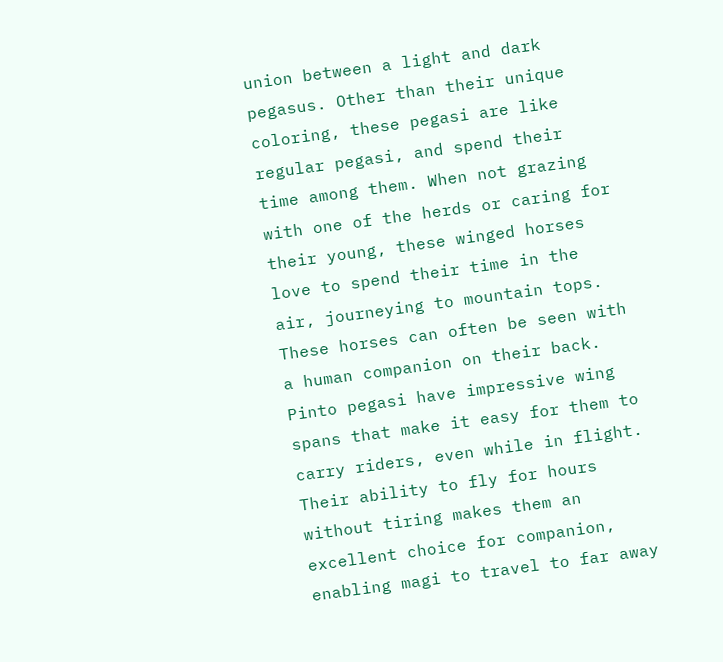union between a light and dark pegasus. Other than their unique coloring, these pegasi are like regular pegasi, and spend their time among them. When not grazing with one of the herds or caring for their young, these winged horses love to spend their time in the air, journeying to mountain tops. These horses can often be seen with a human companion on their back. Pinto pegasi have impressive wing spans that make it easy for them to carry riders, even while in flight. Their ability to fly for hours without tiring makes them an excellent choice for companion, enabling magi to travel to far away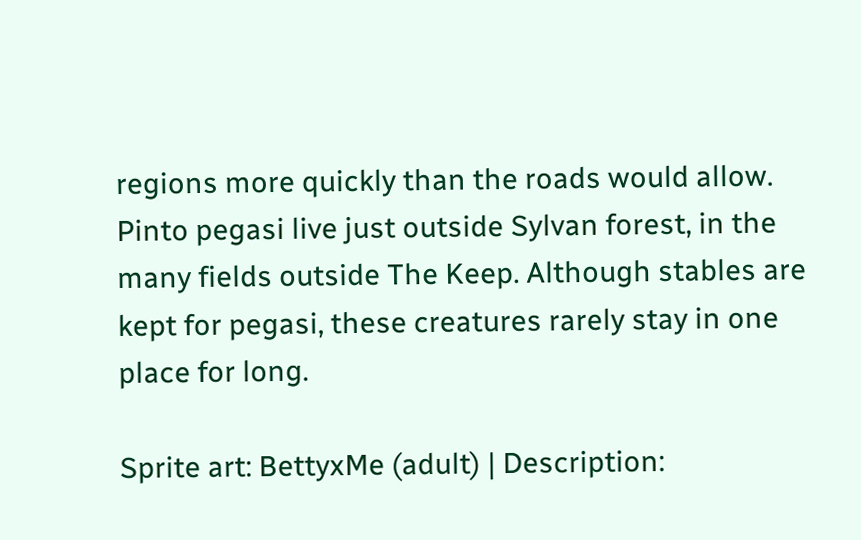regions more quickly than the roads would allow. Pinto pegasi live just outside Sylvan forest, in the many fields outside The Keep. Although stables are kept for pegasi, these creatures rarely stay in one place for long.

Sprite art: BettyxMe (adult) | Description: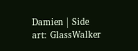Damien | Side art: GlassWalker